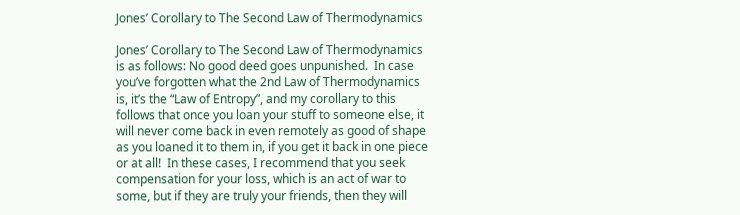Jones’ Corollary to The Second Law of Thermodynamics

Jones’ Corollary to The Second Law of Thermodynamics is as follows: No good deed goes unpunished.  In case you’ve forgotten what the 2nd Law of Thermodynamics is, it’s the “Law of Entropy”, and my corollary to this follows that once you loan your stuff to someone else, it will never come back in even remotely as good of shape as you loaned it to them in, if you get it back in one piece or at all!  In these cases, I recommend that you seek compensation for your loss, which is an act of war to some, but if they are truly your friends, then they will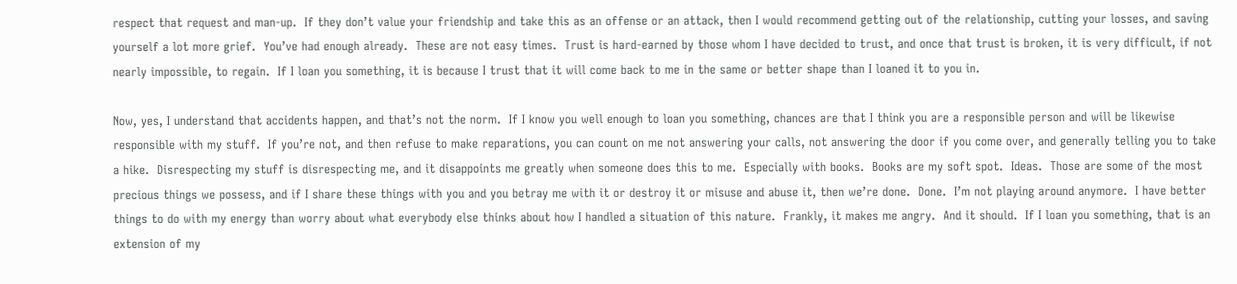respect that request and man-up.  If they don’t value your friendship and take this as an offense or an attack, then I would recommend getting out of the relationship, cutting your losses, and saving yourself a lot more grief.  You’ve had enough already.  These are not easy times.  Trust is hard-earned by those whom I have decided to trust, and once that trust is broken, it is very difficult, if not nearly impossible, to regain.  If I loan you something, it is because I trust that it will come back to me in the same or better shape than I loaned it to you in.

Now, yes, I understand that accidents happen, and that’s not the norm.  If I know you well enough to loan you something, chances are that I think you are a responsible person and will be likewise responsible with my stuff.  If you’re not, and then refuse to make reparations, you can count on me not answering your calls, not answering the door if you come over, and generally telling you to take a hike.  Disrespecting my stuff is disrespecting me, and it disappoints me greatly when someone does this to me.  Especially with books.  Books are my soft spot.  Ideas.  Those are some of the most precious things we possess, and if I share these things with you and you betray me with it or destroy it or misuse and abuse it, then we’re done.  Done.  I’m not playing around anymore.  I have better things to do with my energy than worry about what everybody else thinks about how I handled a situation of this nature.  Frankly, it makes me angry.  And it should.  If I loan you something, that is an extension of my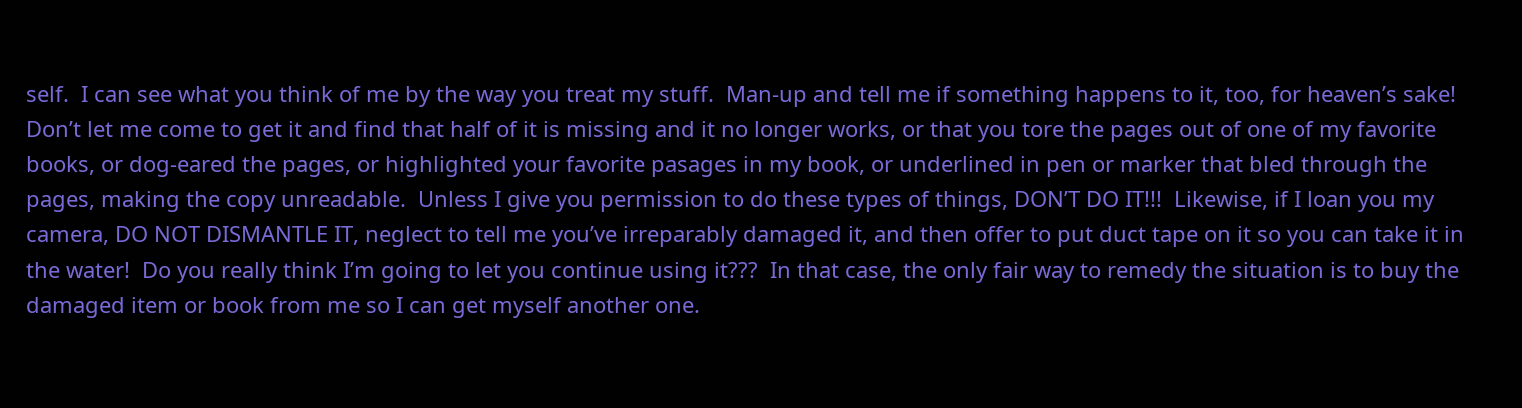self.  I can see what you think of me by the way you treat my stuff.  Man-up and tell me if something happens to it, too, for heaven’s sake!  Don’t let me come to get it and find that half of it is missing and it no longer works, or that you tore the pages out of one of my favorite books, or dog-eared the pages, or highlighted your favorite pasages in my book, or underlined in pen or marker that bled through the pages, making the copy unreadable.  Unless I give you permission to do these types of things, DON’T DO IT!!!  Likewise, if I loan you my camera, DO NOT DISMANTLE IT, neglect to tell me you’ve irreparably damaged it, and then offer to put duct tape on it so you can take it in the water!  Do you really think I’m going to let you continue using it???  In that case, the only fair way to remedy the situation is to buy the damaged item or book from me so I can get myself another one.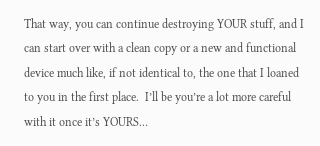That way, you can continue destroying YOUR stuff, and I can start over with a clean copy or a new and functional device much like, if not identical to, the one that I loaned to you in the first place.  I’ll be you’re a lot more careful with it once it’s YOURS…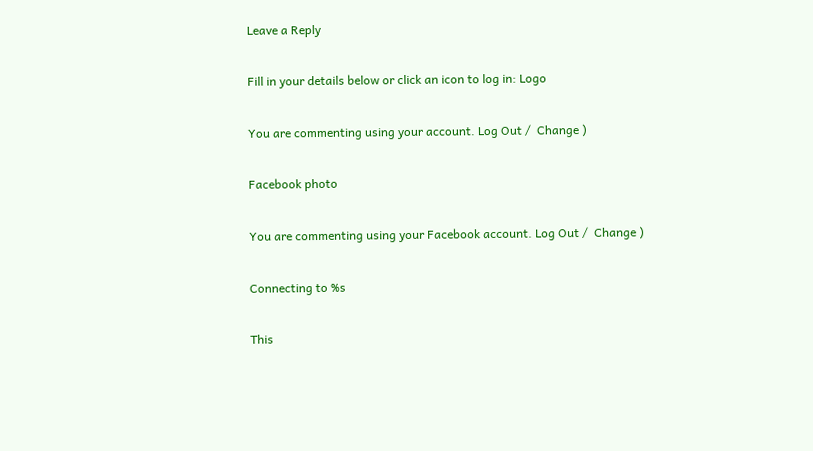Leave a Reply

Fill in your details below or click an icon to log in: Logo

You are commenting using your account. Log Out /  Change )

Facebook photo

You are commenting using your Facebook account. Log Out /  Change )

Connecting to %s

This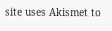site uses Akismet to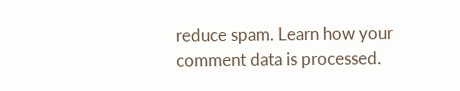reduce spam. Learn how your comment data is processed.